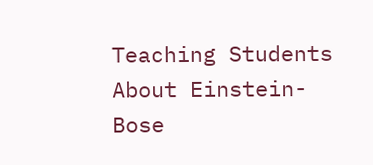Teaching Students About Einstein-Bose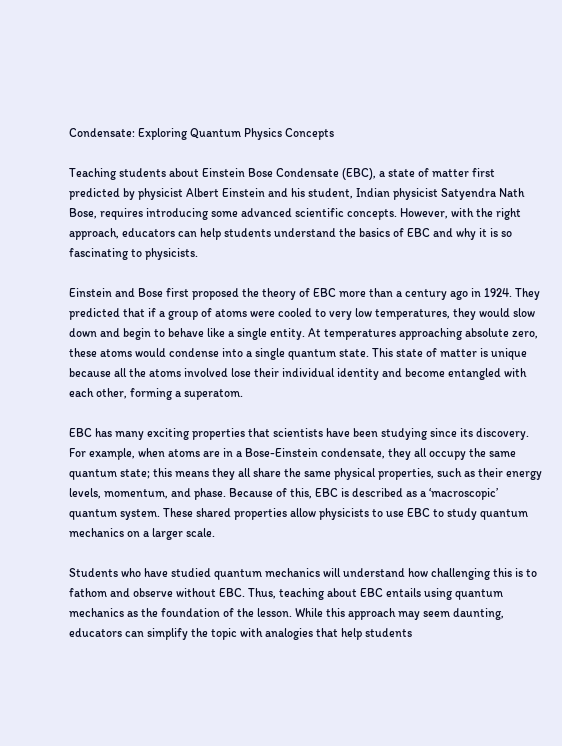Condensate: Exploring Quantum Physics Concepts

Teaching students about Einstein Bose Condensate (EBC), a state of matter first predicted by physicist Albert Einstein and his student, Indian physicist Satyendra Nath Bose, requires introducing some advanced scientific concepts. However, with the right approach, educators can help students understand the basics of EBC and why it is so fascinating to physicists.

Einstein and Bose first proposed the theory of EBC more than a century ago in 1924. They predicted that if a group of atoms were cooled to very low temperatures, they would slow down and begin to behave like a single entity. At temperatures approaching absolute zero, these atoms would condense into a single quantum state. This state of matter is unique because all the atoms involved lose their individual identity and become entangled with each other, forming a superatom.

EBC has many exciting properties that scientists have been studying since its discovery. For example, when atoms are in a Bose-Einstein condensate, they all occupy the same quantum state; this means they all share the same physical properties, such as their energy levels, momentum, and phase. Because of this, EBC is described as a ‘macroscopic’ quantum system. These shared properties allow physicists to use EBC to study quantum mechanics on a larger scale.

Students who have studied quantum mechanics will understand how challenging this is to fathom and observe without EBC. Thus, teaching about EBC entails using quantum mechanics as the foundation of the lesson. While this approach may seem daunting, educators can simplify the topic with analogies that help students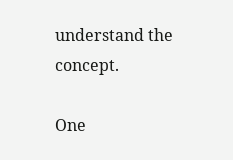understand the concept.

One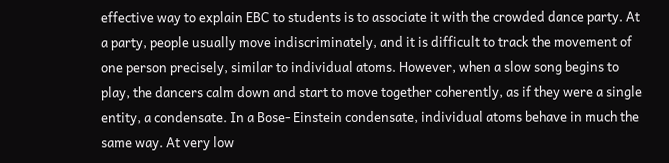effective way to explain EBC to students is to associate it with the crowded dance party. At a party, people usually move indiscriminately, and it is difficult to track the movement of one person precisely, similar to individual atoms. However, when a slow song begins to play, the dancers calm down and start to move together coherently, as if they were a single entity, a condensate. In a Bose- Einstein condensate, individual atoms behave in much the same way. At very low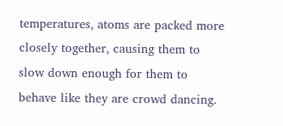temperatures, atoms are packed more closely together, causing them to slow down enough for them to behave like they are crowd dancing.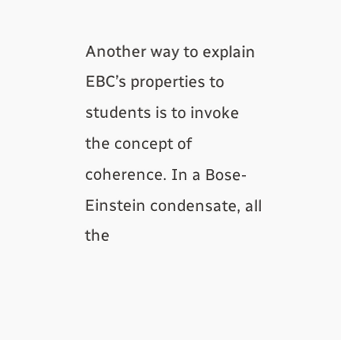Another way to explain EBC’s properties to students is to invoke the concept of coherence. In a Bose-Einstein condensate, all the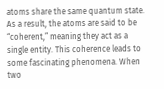atoms share the same quantum state. As a result, the atoms are said to be “coherent,” meaning they act as a single entity. This coherence leads to some fascinating phenomena. When two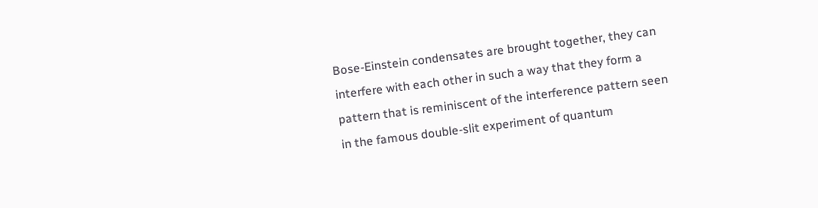Bose-Einstein condensates are brought together, they can interfere with each other in such a way that they form a pattern that is reminiscent of the interference pattern seen in the famous double-slit experiment of quantum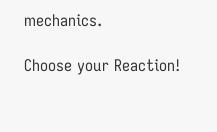mechanics.

Choose your Reaction!